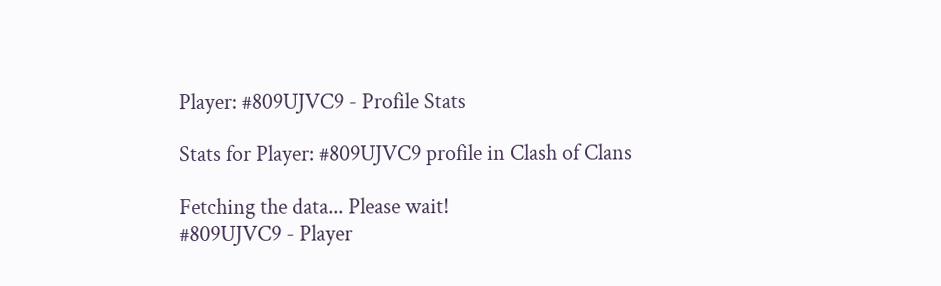Player: #809UJVC9 - Profile Stats

Stats for Player: #809UJVC9 profile in Clash of Clans

Fetching the data... Please wait!
#809UJVC9 - Player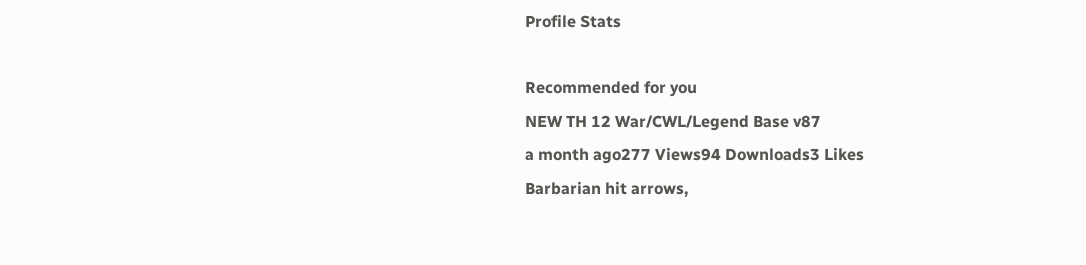Profile Stats

Recommended for you
NEW TH 12 War/CWL/Legend Base v87
a month ago277 Views94 Downloads3 Likes
Barbarian hit arrows,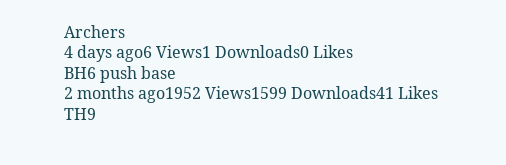Archers
4 days ago6 Views1 Downloads0 Likes
BH6 push base
2 months ago1952 Views1599 Downloads41 Likes
TH9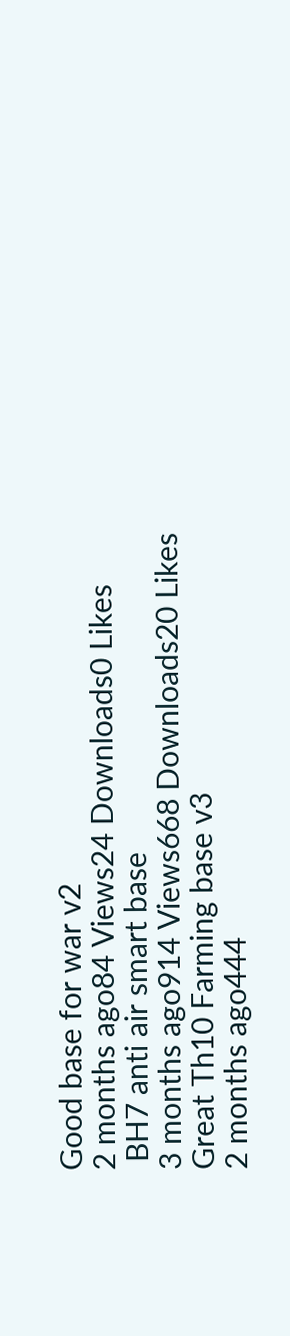Good base for war v2
2 months ago84 Views24 Downloads0 Likes
 BH7 anti air smart base
3 months ago914 Views668 Downloads20 Likes
Great Th10 Farming base v3
2 months ago444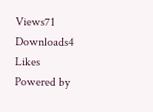Views71 Downloads4 Likes
Powered by